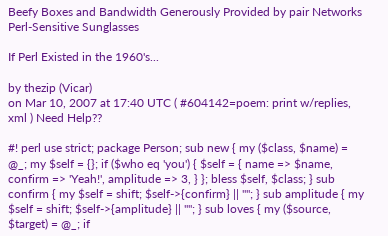Beefy Boxes and Bandwidth Generously Provided by pair Networks
Perl-Sensitive Sunglasses

If Perl Existed in the 1960's...

by thezip (Vicar)
on Mar 10, 2007 at 17:40 UTC ( #604142=poem: print w/replies, xml ) Need Help??

#! perl use strict; package Person; sub new { my ($class, $name) = @_; my $self = {}; if ($who eq 'you') { $self = { name => $name, confirm => 'Yeah!', amplitude => 3, } }; bless $self, $class; } sub confirm { my $self = shift; $self->{confirm} || ""; } sub amplitude { my $self = shift; $self->{amplitude} || ""; } sub loves { my ($source, $target) = @_; if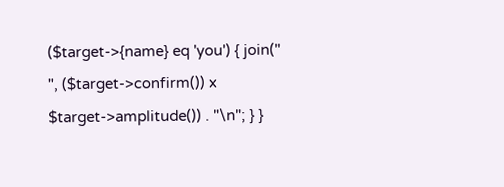($target->{name} eq 'you') { join(" ", ($target->confirm()) x $target->amplitude()) . "\n"; } }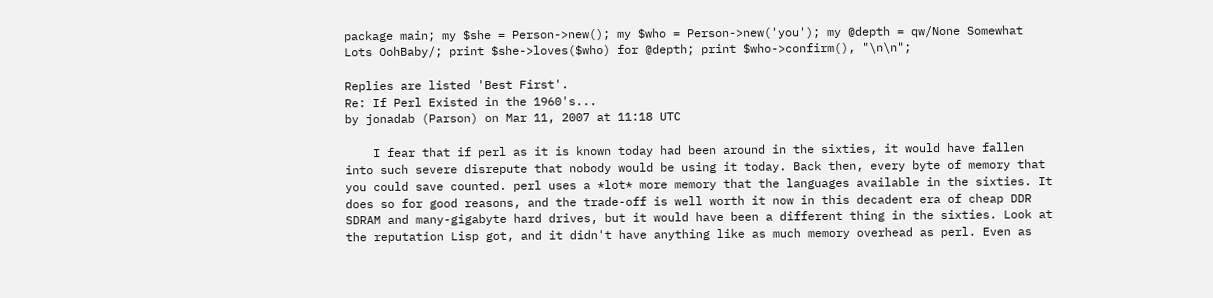package main; my $she = Person->new(); my $who = Person->new('you'); my @depth = qw/None Somewhat Lots OohBaby/; print $she->loves($who) for @depth; print $who->confirm(), "\n\n";

Replies are listed 'Best First'.
Re: If Perl Existed in the 1960's...
by jonadab (Parson) on Mar 11, 2007 at 11:18 UTC

    I fear that if perl as it is known today had been around in the sixties, it would have fallen into such severe disrepute that nobody would be using it today. Back then, every byte of memory that you could save counted. perl uses a *lot* more memory that the languages available in the sixties. It does so for good reasons, and the trade-off is well worth it now in this decadent era of cheap DDR SDRAM and many-gigabyte hard drives, but it would have been a different thing in the sixties. Look at the reputation Lisp got, and it didn't have anything like as much memory overhead as perl. Even as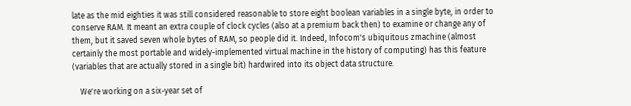late as the mid eighties it was still considered reasonable to store eight boolean variables in a single byte, in order to conserve RAM. It meant an extra couple of clock cycles (also at a premium back then) to examine or change any of them, but it saved seven whole bytes of RAM, so people did it. Indeed, Infocom's ubiquitous zmachine (almost certainly the most portable and widely-implemented virtual machine in the history of computing) has this feature (variables that are actually stored in a single bit) hardwired into its object data structure.

    We're working on a six-year set of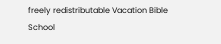freely redistributable Vacation Bible School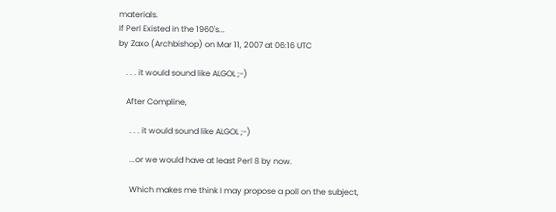materials.
If Perl Existed in the 1960's...
by Zaxo (Archbishop) on Mar 11, 2007 at 06:16 UTC

    . . . it would sound like ALGOL ;-)

    After Compline,

      . . . it would sound like ALGOL ;-)

      ...or we would have at least Perl 8 by now.

      Which makes me think I may propose a poll on the subject,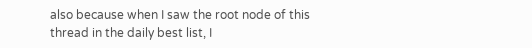also because when I saw the root node of this thread in the daily best list, I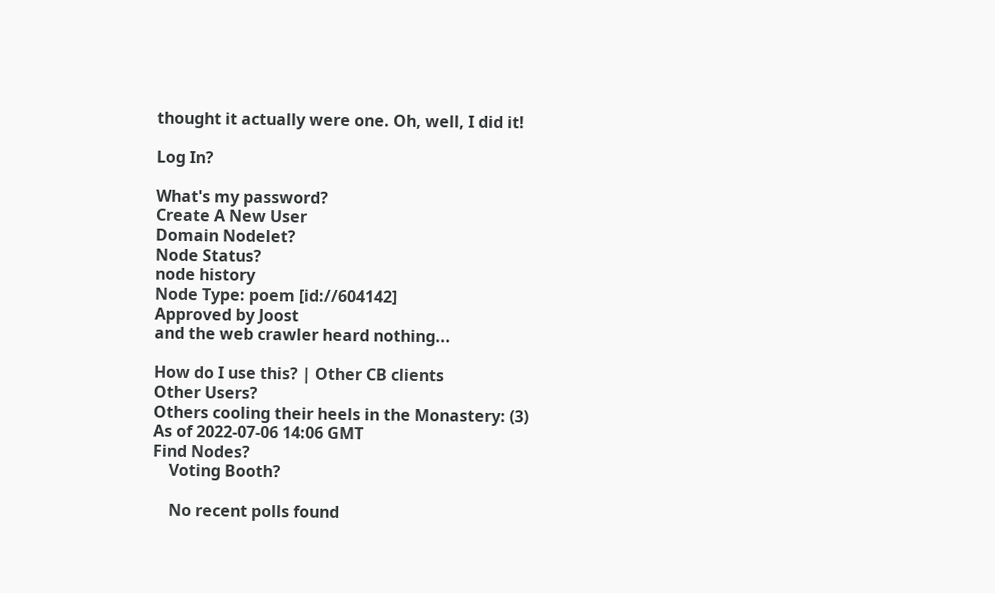thought it actually were one. Oh, well, I did it!

Log In?

What's my password?
Create A New User
Domain Nodelet?
Node Status?
node history
Node Type: poem [id://604142]
Approved by Joost
and the web crawler heard nothing...

How do I use this? | Other CB clients
Other Users?
Others cooling their heels in the Monastery: (3)
As of 2022-07-06 14:06 GMT
Find Nodes?
    Voting Booth?

    No recent polls found